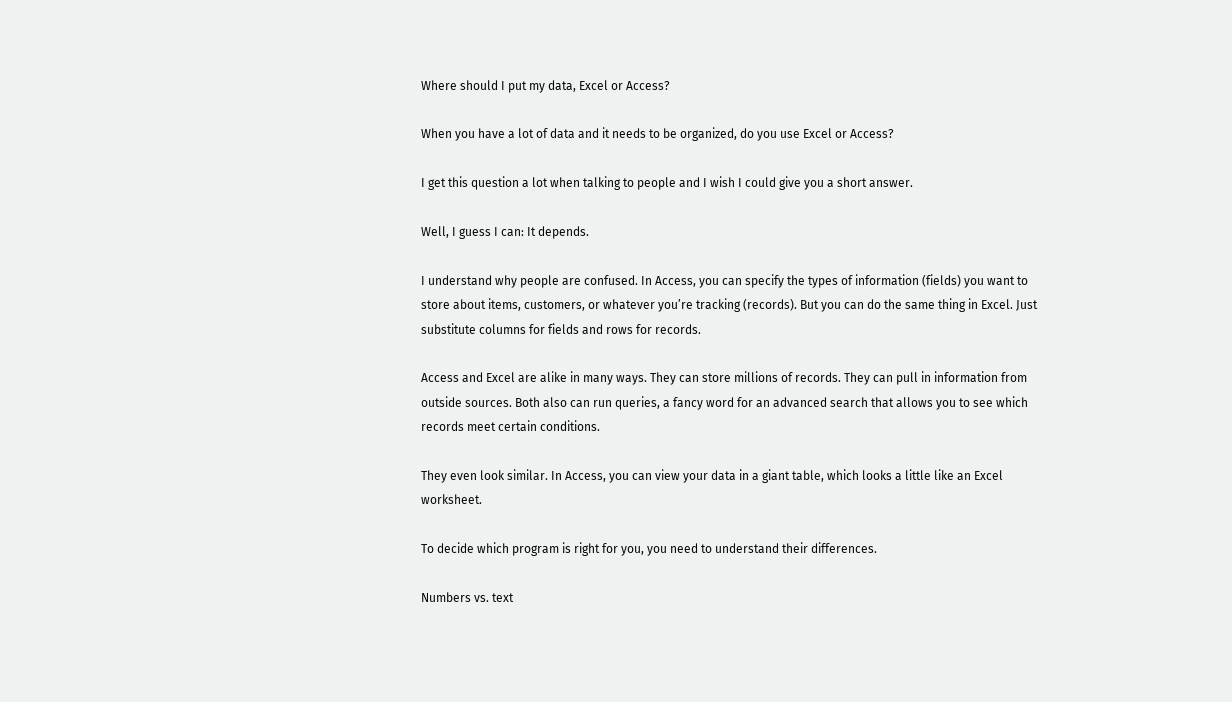Where should I put my data, Excel or Access?

When you have a lot of data and it needs to be organized, do you use Excel or Access?

I get this question a lot when talking to people and I wish I could give you a short answer.

Well, I guess I can: It depends.

I understand why people are confused. In Access, you can specify the types of information (fields) you want to store about items, customers, or whatever you’re tracking (records). But you can do the same thing in Excel. Just substitute columns for fields and rows for records.

Access and Excel are alike in many ways. They can store millions of records. They can pull in information from outside sources. Both also can run queries, a fancy word for an advanced search that allows you to see which records meet certain conditions.

They even look similar. In Access, you can view your data in a giant table, which looks a little like an Excel worksheet.

To decide which program is right for you, you need to understand their differences.

Numbers vs. text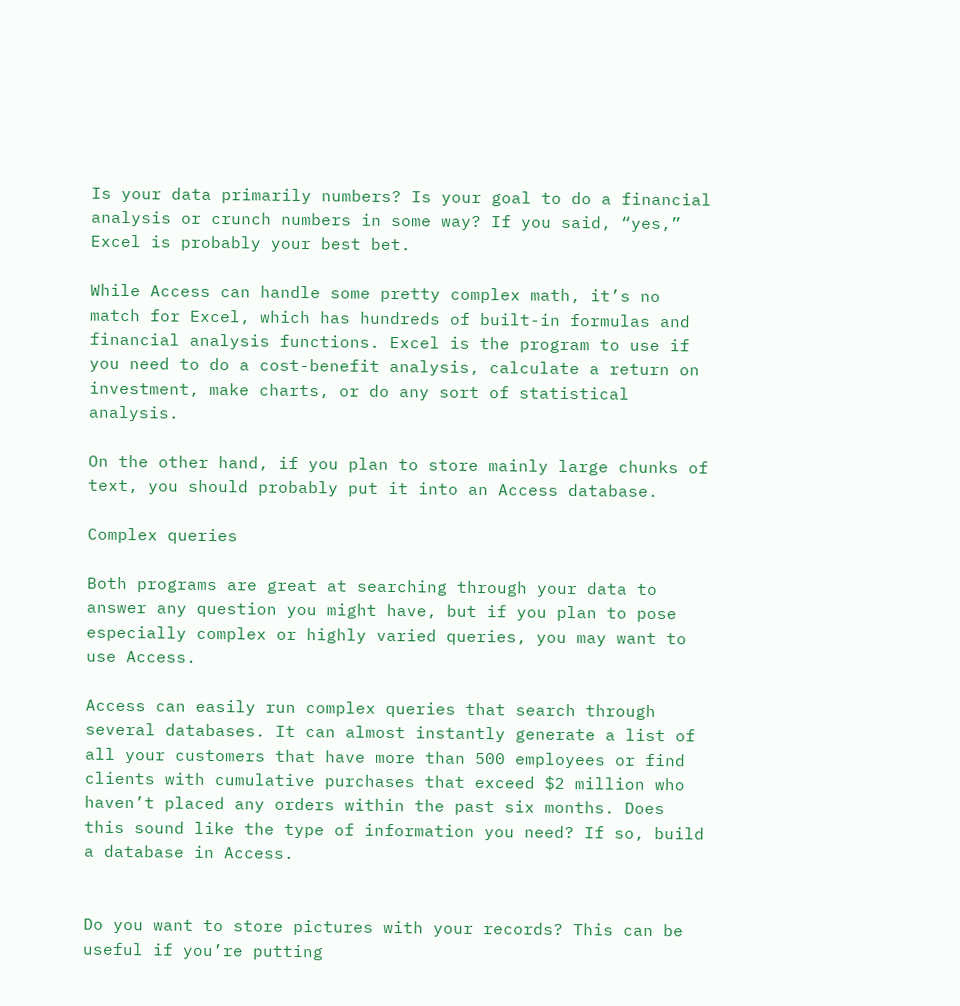Is your data primarily numbers? Is your goal to do a financial analysis or crunch numbers in some way? If you said, “yes,” Excel is probably your best bet.

While Access can handle some pretty complex math, it’s no match for Excel, which has hundreds of built-in formulas and financial analysis functions. Excel is the program to use if you need to do a cost-benefit analysis, calculate a return on investment, make charts, or do any sort of statistical analysis.

On the other hand, if you plan to store mainly large chunks of text, you should probably put it into an Access database.

Complex queries

Both programs are great at searching through your data to answer any question you might have, but if you plan to pose especially complex or highly varied queries, you may want to use Access.

Access can easily run complex queries that search through several databases. It can almost instantly generate a list of all your customers that have more than 500 employees or find clients with cumulative purchases that exceed $2 million who haven’t placed any orders within the past six months. Does this sound like the type of information you need? If so, build a database in Access.


Do you want to store pictures with your records? This can be useful if you’re putting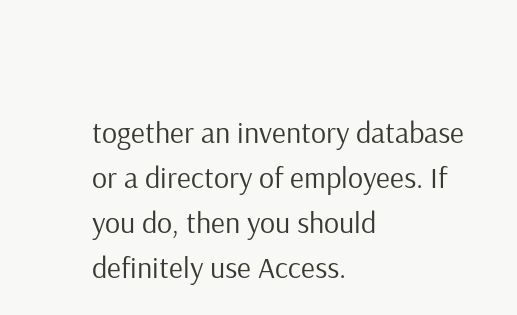together an inventory database or a directory of employees. If you do, then you should definitely use Access.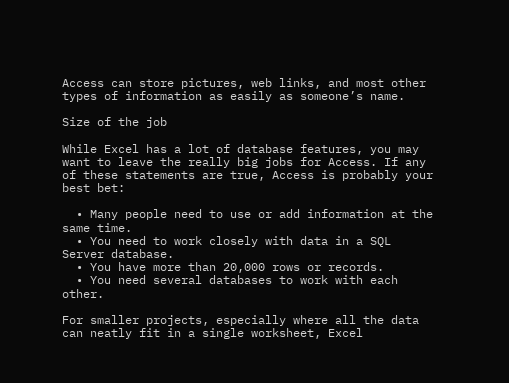Access can store pictures, web links, and most other types of information as easily as someone’s name.

Size of the job

While Excel has a lot of database features, you may want to leave the really big jobs for Access. If any of these statements are true, Access is probably your best bet:

  • Many people need to use or add information at the same time.
  • You need to work closely with data in a SQL Server database.
  • You have more than 20,000 rows or records.
  • You need several databases to work with each other.

For smaller projects, especially where all the data can neatly fit in a single worksheet, Excel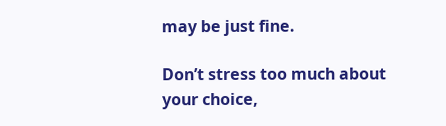may be just fine.

Don’t stress too much about your choice,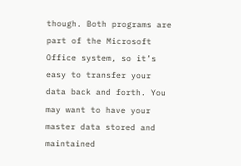though. Both programs are part of the Microsoft Office system, so it’s easy to transfer your data back and forth. You may want to have your master data stored and maintained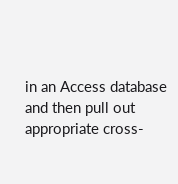in an Access database and then pull out appropriate cross-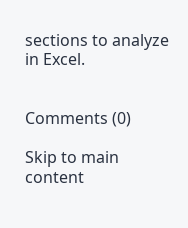sections to analyze in Excel.


Comments (0)

Skip to main content